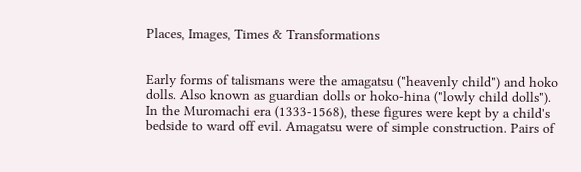Places, Images, Times & Transformations


Early forms of talismans were the amagatsu ("heavenly child") and hoko dolls. Also known as guardian dolls or hoko-hina ("lowly child dolls"). In the Muromachi era (1333-1568), these figures were kept by a child's bedside to ward off evil. Amagatsu were of simple construction. Pairs of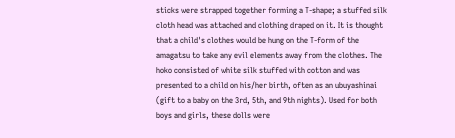sticks were strapped together forming a T-shape; a stuffed silk cloth head was attached and clothing draped on it. It is thought that a child's clothes would be hung on the T-form of the amagatsu to take any evil elements away from the clothes. The hoko consisted of white silk stuffed with cotton and was presented to a child on his/her birth, often as an ubuyashinai (gift to a baby on the 3rd, 5th, and 9th nights). Used for both boys and girls, these dolls were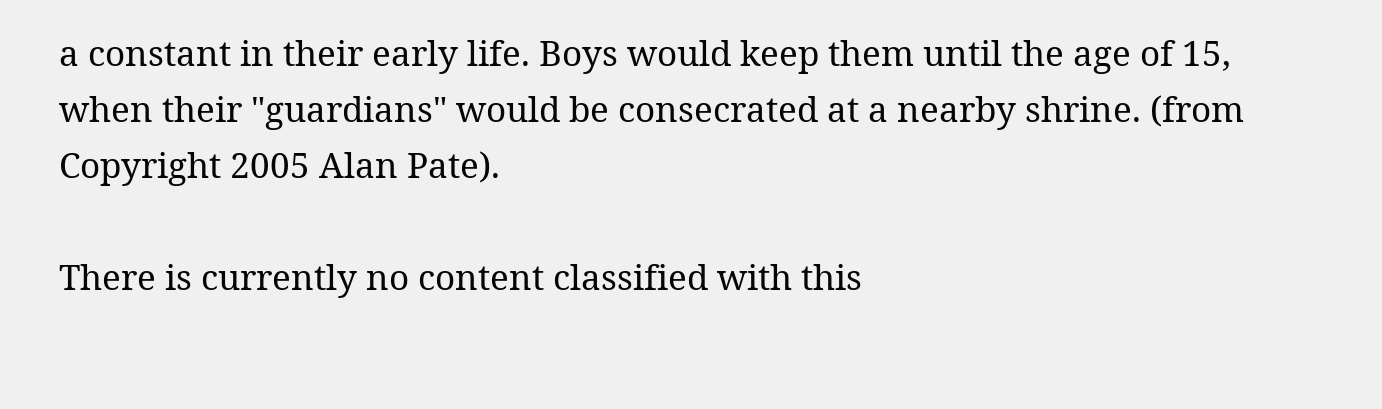a constant in their early life. Boys would keep them until the age of 15, when their "guardians" would be consecrated at a nearby shrine. (from Copyright 2005 Alan Pate).

There is currently no content classified with this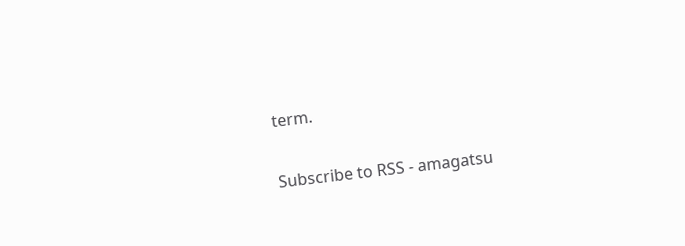term.

Subscribe to RSS - amagatsu